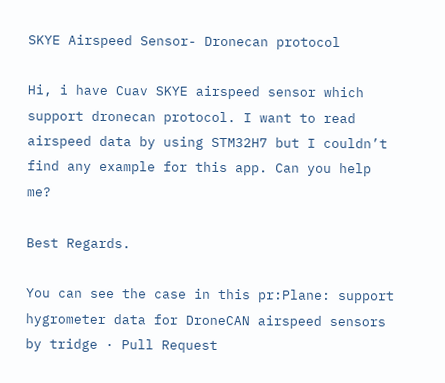SKYE Airspeed Sensor- Dronecan protocol

Hi, i have Cuav SKYE airspeed sensor which support dronecan protocol. I want to read airspeed data by using STM32H7 but I couldn’t find any example for this app. Can you help me?

Best Regards.

You can see the case in this pr:Plane: support hygrometer data for DroneCAN airspeed sensors by tridge · Pull Request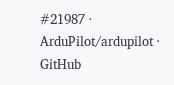#21987 · ArduPilot/ardupilot · GitHub